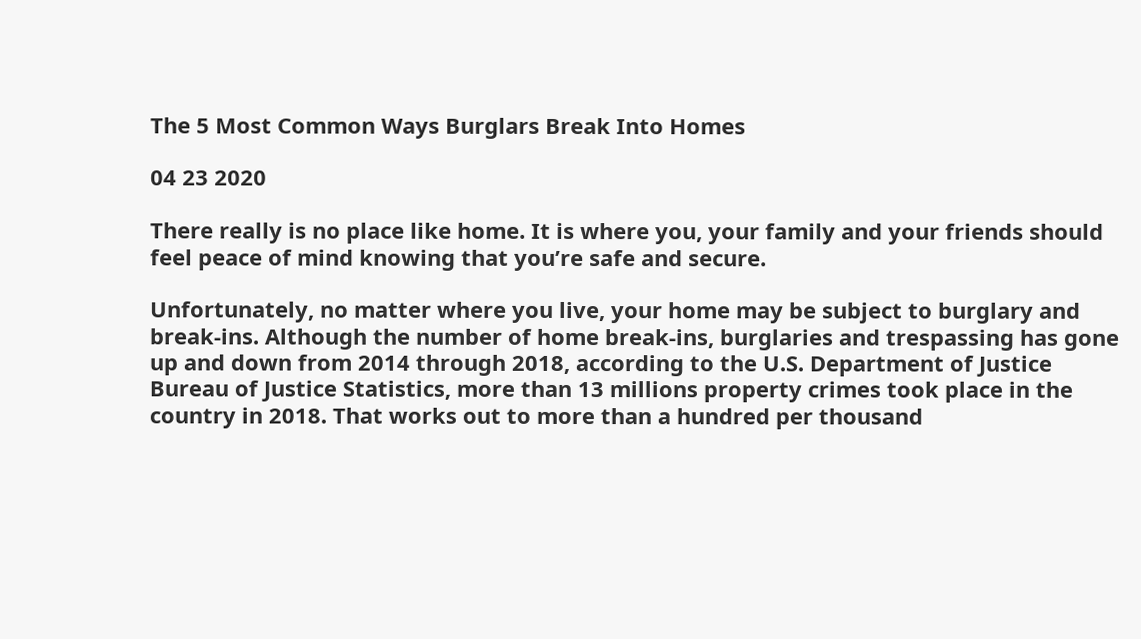The 5 Most Common Ways Burglars Break Into Homes

04 23 2020

There really is no place like home. It is where you, your family and your friends should feel peace of mind knowing that you’re safe and secure.

Unfortunately, no matter where you live, your home may be subject to burglary and break-ins. Although the number of home break-ins, burglaries and trespassing has gone up and down from 2014 through 2018, according to the U.S. Department of Justice Bureau of Justice Statistics, more than 13 millions property crimes took place in the country in 2018. That works out to more than a hundred per thousand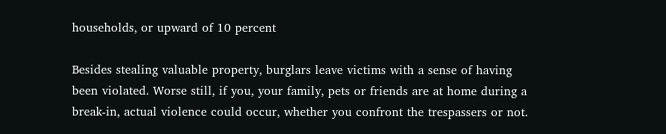households, or upward of 10 percent

Besides stealing valuable property, burglars leave victims with a sense of having been violated. Worse still, if you, your family, pets or friends are at home during a break-in, actual violence could occur, whether you confront the trespassers or not.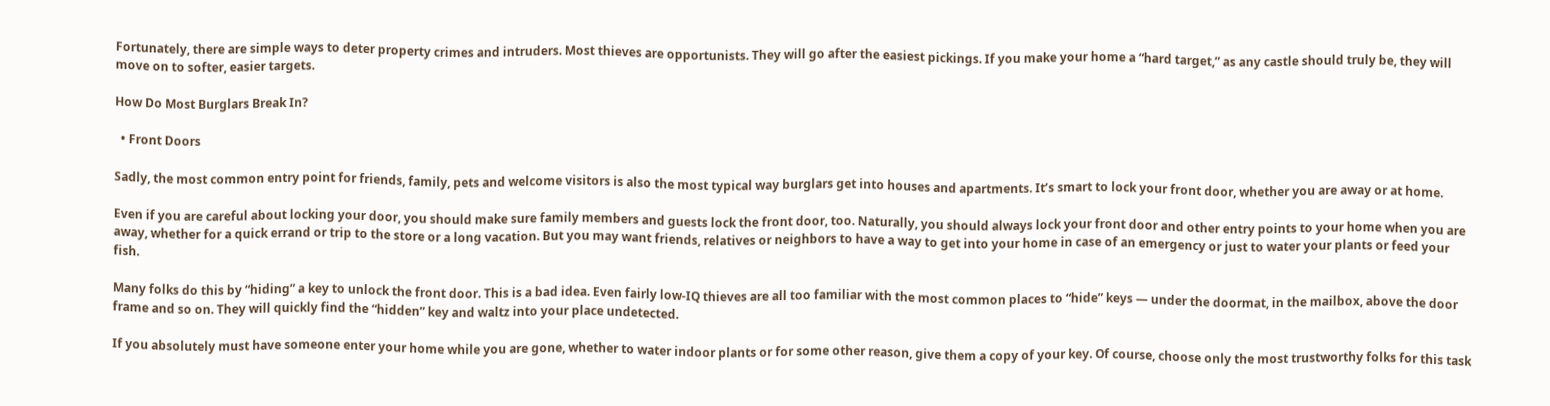Fortunately, there are simple ways to deter property crimes and intruders. Most thieves are opportunists. They will go after the easiest pickings. If you make your home a “hard target,” as any castle should truly be, they will move on to softer, easier targets.

How Do Most Burglars Break In?

  • Front Doors

Sadly, the most common entry point for friends, family, pets and welcome visitors is also the most typical way burglars get into houses and apartments. It’s smart to lock your front door, whether you are away or at home.

Even if you are careful about locking your door, you should make sure family members and guests lock the front door, too. Naturally, you should always lock your front door and other entry points to your home when you are away, whether for a quick errand or trip to the store or a long vacation. But you may want friends, relatives or neighbors to have a way to get into your home in case of an emergency or just to water your plants or feed your fish.

Many folks do this by “hiding” a key to unlock the front door. This is a bad idea. Even fairly low-IQ thieves are all too familiar with the most common places to “hide” keys — under the doormat, in the mailbox, above the door frame and so on. They will quickly find the “hidden” key and waltz into your place undetected.

If you absolutely must have someone enter your home while you are gone, whether to water indoor plants or for some other reason, give them a copy of your key. Of course, choose only the most trustworthy folks for this task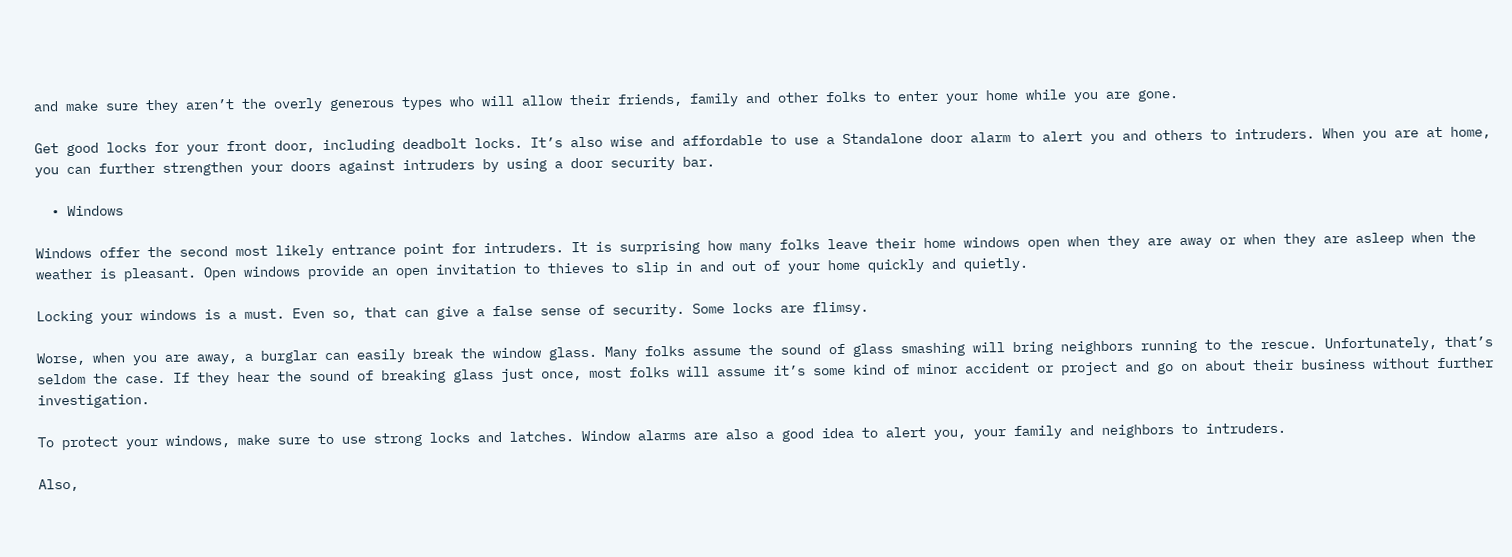and make sure they aren’t the overly generous types who will allow their friends, family and other folks to enter your home while you are gone.

Get good locks for your front door, including deadbolt locks. It’s also wise and affordable to use a Standalone door alarm to alert you and others to intruders. When you are at home, you can further strengthen your doors against intruders by using a door security bar.

  • Windows

Windows offer the second most likely entrance point for intruders. It is surprising how many folks leave their home windows open when they are away or when they are asleep when the weather is pleasant. Open windows provide an open invitation to thieves to slip in and out of your home quickly and quietly.

Locking your windows is a must. Even so, that can give a false sense of security. Some locks are flimsy.

Worse, when you are away, a burglar can easily break the window glass. Many folks assume the sound of glass smashing will bring neighbors running to the rescue. Unfortunately, that’s seldom the case. If they hear the sound of breaking glass just once, most folks will assume it’s some kind of minor accident or project and go on about their business without further investigation.

To protect your windows, make sure to use strong locks and latches. Window alarms are also a good idea to alert you, your family and neighbors to intruders.

Also,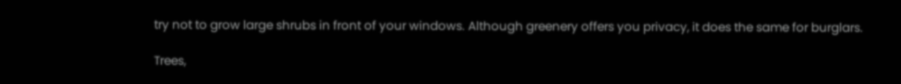try not to grow large shrubs in front of your windows. Although greenery offers you privacy, it does the same for burglars.

Trees,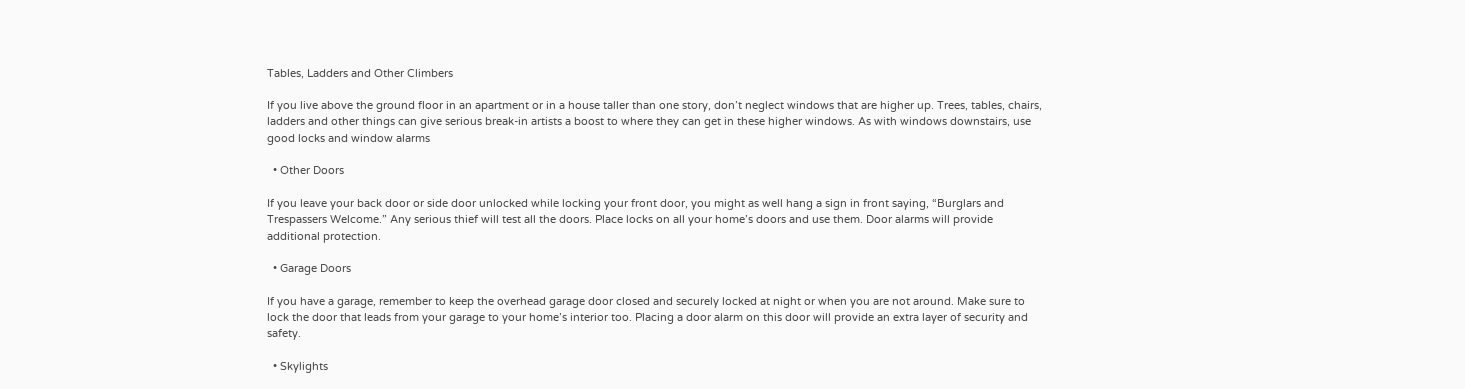Tables, Ladders and Other Climbers

If you live above the ground floor in an apartment or in a house taller than one story, don’t neglect windows that are higher up. Trees, tables, chairs, ladders and other things can give serious break-in artists a boost to where they can get in these higher windows. As with windows downstairs, use good locks and window alarms

  • Other Doors

If you leave your back door or side door unlocked while locking your front door, you might as well hang a sign in front saying, “Burglars and Trespassers Welcome.” Any serious thief will test all the doors. Place locks on all your home’s doors and use them. Door alarms will provide additional protection.

  • Garage Doors

If you have a garage, remember to keep the overhead garage door closed and securely locked at night or when you are not around. Make sure to lock the door that leads from your garage to your home’s interior too. Placing a door alarm on this door will provide an extra layer of security and safety.

  • Skylights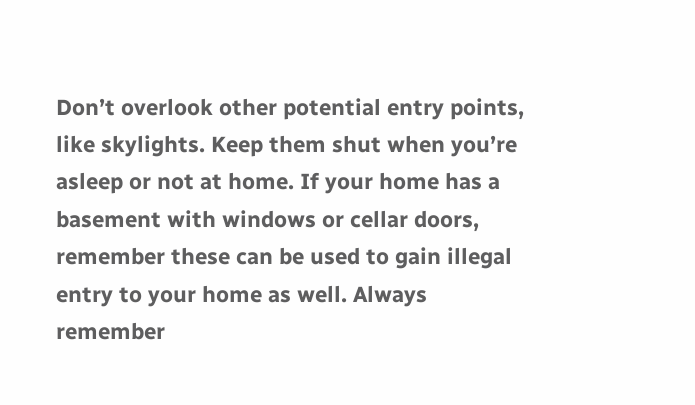Don’t overlook other potential entry points, like skylights. Keep them shut when you’re asleep or not at home. If your home has a basement with windows or cellar doors, remember these can be used to gain illegal entry to your home as well. Always remember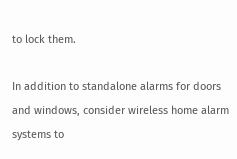to lock them.

In addition to standalone alarms for doors and windows, consider wireless home alarm systems to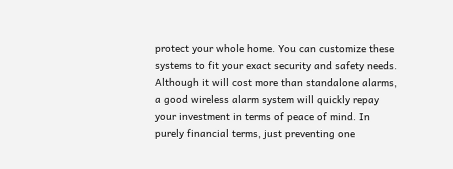protect your whole home. You can customize these systems to fit your exact security and safety needs. Although it will cost more than standalone alarms, a good wireless alarm system will quickly repay your investment in terms of peace of mind. In purely financial terms, just preventing one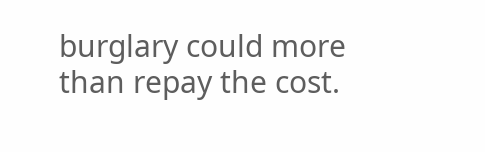burglary could more than repay the cost.